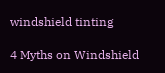windshield tinting

4 Myths on Windshield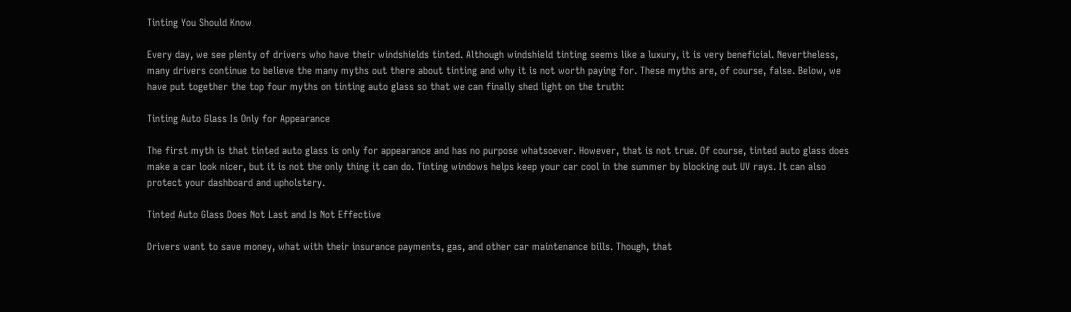Tinting You Should Know

Every day, we see plenty of drivers who have their windshields tinted. Although windshield tinting seems like a luxury, it is very beneficial. Nevertheless, many drivers continue to believe the many myths out there about tinting and why it is not worth paying for. These myths are, of course, false. Below, we have put together the top four myths on tinting auto glass so that we can finally shed light on the truth:

Tinting Auto Glass Is Only for Appearance

The first myth is that tinted auto glass is only for appearance and has no purpose whatsoever. However, that is not true. Of course, tinted auto glass does make a car look nicer, but it is not the only thing it can do. Tinting windows helps keep your car cool in the summer by blocking out UV rays. It can also protect your dashboard and upholstery.

Tinted Auto Glass Does Not Last and Is Not Effective

Drivers want to save money, what with their insurance payments, gas, and other car maintenance bills. Though, that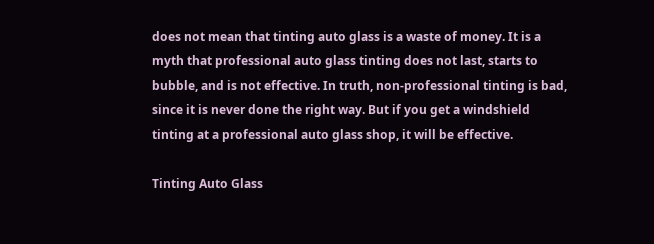does not mean that tinting auto glass is a waste of money. It is a myth that professional auto glass tinting does not last, starts to bubble, and is not effective. In truth, non-professional tinting is bad, since it is never done the right way. But if you get a windshield tinting at a professional auto glass shop, it will be effective.

Tinting Auto Glass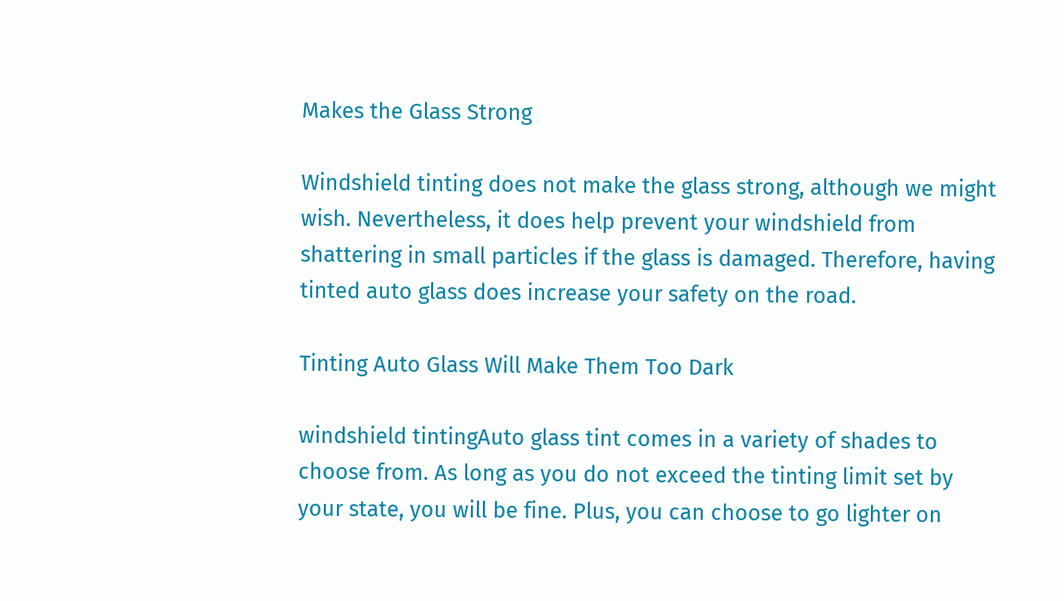Makes the Glass Strong

Windshield tinting does not make the glass strong, although we might wish. Nevertheless, it does help prevent your windshield from shattering in small particles if the glass is damaged. Therefore, having tinted auto glass does increase your safety on the road.

Tinting Auto Glass Will Make Them Too Dark

windshield tintingAuto glass tint comes in a variety of shades to choose from. As long as you do not exceed the tinting limit set by your state, you will be fine. Plus, you can choose to go lighter on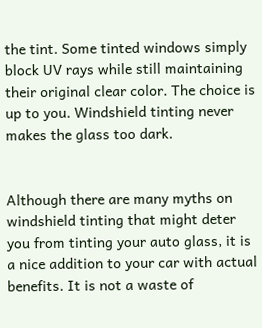the tint. Some tinted windows simply block UV rays while still maintaining their original clear color. The choice is up to you. Windshield tinting never makes the glass too dark.


Although there are many myths on windshield tinting that might deter you from tinting your auto glass, it is a nice addition to your car with actual benefits. It is not a waste of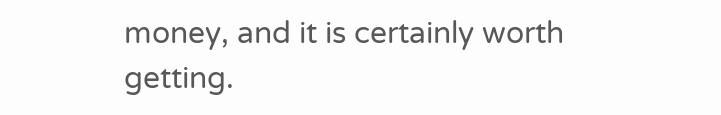money, and it is certainly worth getting.